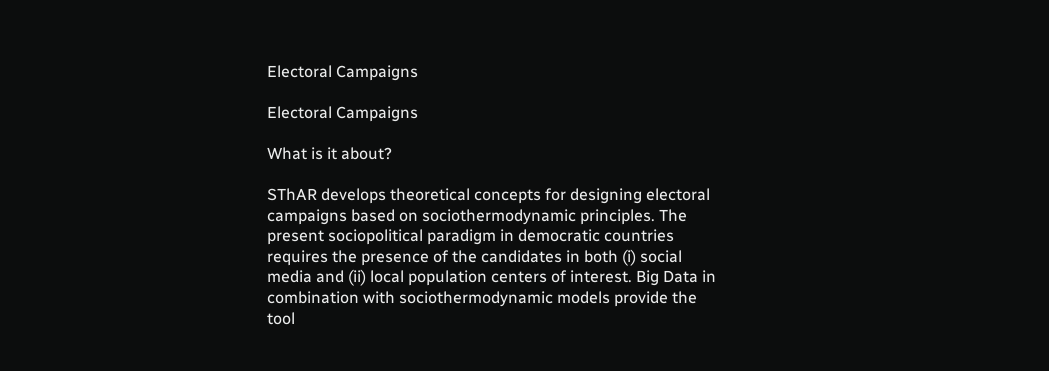Electoral Campaigns

Electoral Campaigns

What is it about?

SThAR develops theoretical concepts for designing electoral campaigns based on sociothermodynamic principles. The present sociopolitical paradigm in democratic countries requires the presence of the candidates in both (i) social media and (ii) local population centers of interest. Big Data in combination with sociothermodynamic models provide the tool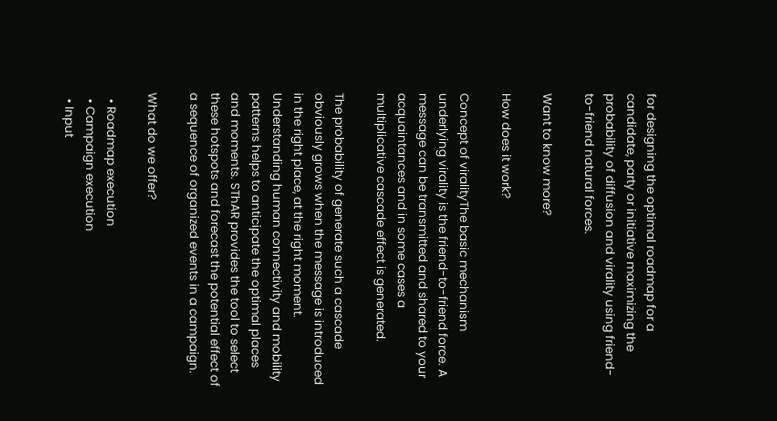for designing the optimal roadmap for a candidate, party or initiative maximizing the probability of diffusion and virality using friend-to-friend natural forces.

Want to know more?

How does it work?

Concept of viralityThe basic mechanism underlying virality is the friend-to-friend force. A message can be transmitted and shared to your acquaintances and in some cases a multiplicative cascade effect is generated.

The probability of generate such a cascade obviously grows when the message is introduced in the right place, at the right moment. Understanding human connectivity and mobility patterns helps to anticipate the optimal places and moments. SThAR provides the tool to select these hotspots and forecast the potential effect of a sequence of organized events in a campaign.

What do we offer?

  • Roadmap execution
  • Campaign execution
  • Input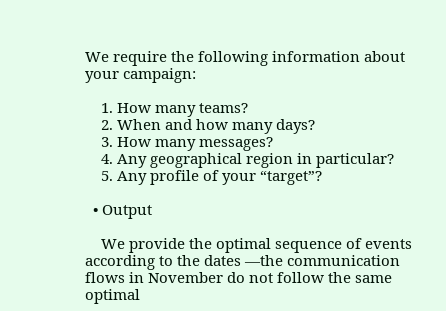We require the following information about your campaign:

    1. How many teams?
    2. When and how many days?
    3. How many messages?
    4. Any geographical region in particular?
    5. Any profile of your “target”?

  • Output

    We provide the optimal sequence of events according to the dates —the communication flows in November do not follow the same optimal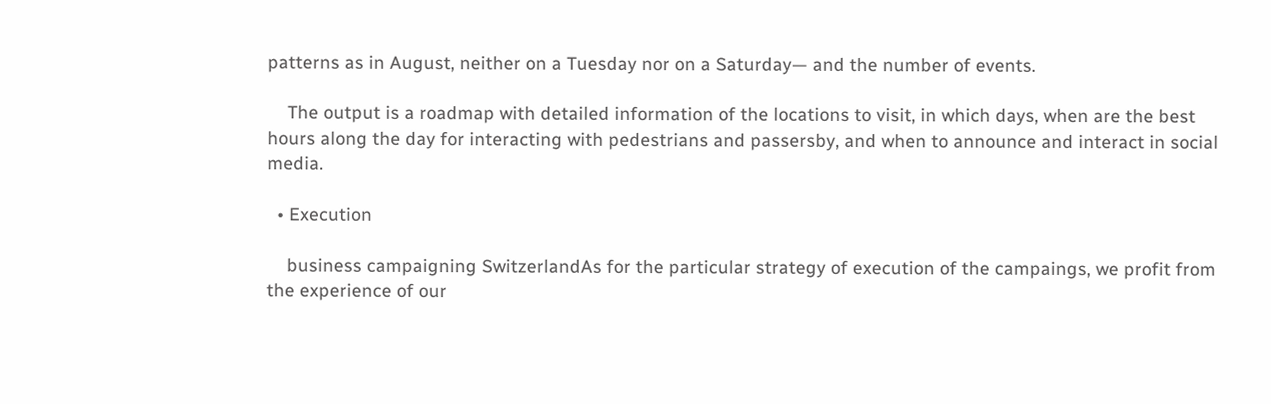patterns as in August, neither on a Tuesday nor on a Saturday— and the number of events.

    The output is a roadmap with detailed information of the locations to visit, in which days, when are the best hours along the day for interacting with pedestrians and passersby, and when to announce and interact in social media.

  • Execution

    business campaigning SwitzerlandAs for the particular strategy of execution of the campaings, we profit from the experience of our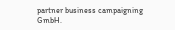partner business campaigning GmbH.